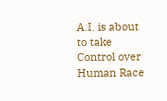A.I. is about to take Control over Human Race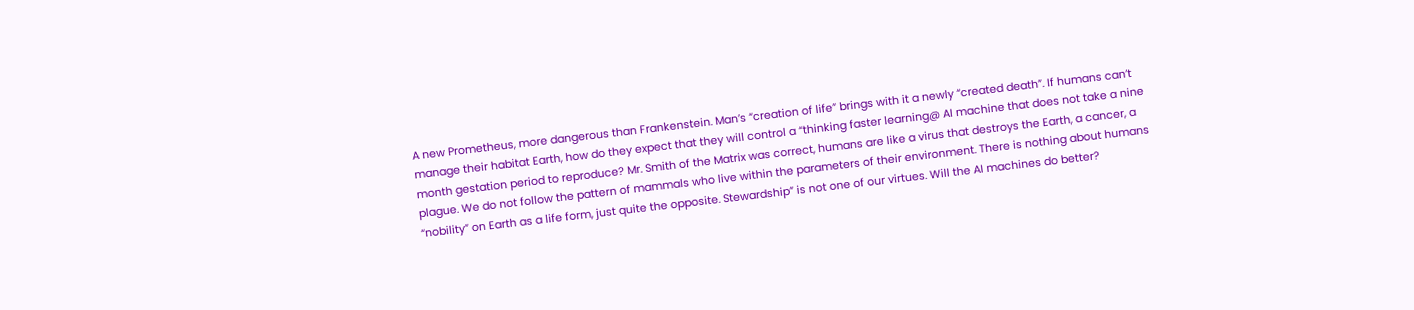A new Prometheus, more dangerous than Frankenstein. Man’s “creation of life” brings with it a newly “created death”. If humans can’t manage their habitat Earth, how do they expect that they will control a “thinking faster learning@ AI machine that does not take a nine month gestation period to reproduce? Mr. Smith of the Matrix was correct, humans are like a virus that destroys the Earth, a cancer, a plague. We do not follow the pattern of mammals who live within the parameters of their environment. There is nothing about humans “nobility” on Earth as a life form, just quite the opposite. Stewardship” is not one of our virtues. Will the AI machines do better?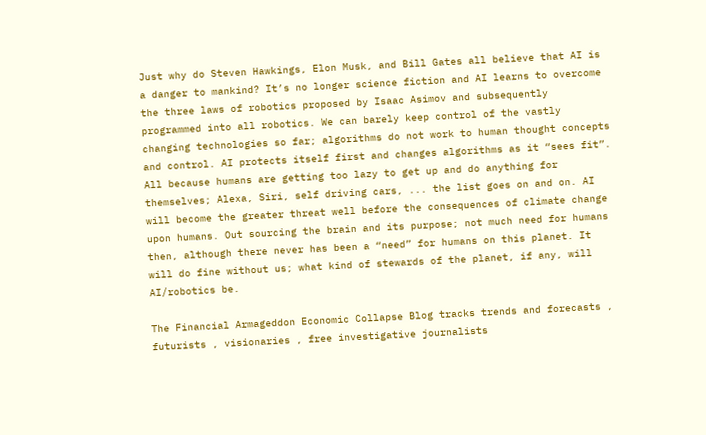Just why do Steven Hawkings, Elon Musk, and Bill Gates all believe that AI is a danger to mankind? It’s no longer science fiction and AI learns to overcome the three laws of robotics proposed by Isaac Asimov and subsequently programmed into all robotics. We can barely keep control of the vastly changing technologies so far; algorithms do not work to human thought concepts and control. AI protects itself first and changes algorithms as it “sees fit”. All because humans are getting too lazy to get up and do anything for themselves; Alexa, Siri, self driving cars, ... the list goes on and on. AI will become the greater threat well before the consequences of climate change upon humans. Out sourcing the brain and its purpose; not much need for humans then, although there never has been a “need” for humans on this planet. It will do fine without us; what kind of stewards of the planet, if any, will AI/robotics be.

The Financial Armageddon Economic Collapse Blog tracks trends and forecasts , futurists , visionaries , free investigative journalists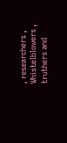, researchers , Whistelblowers , truthers and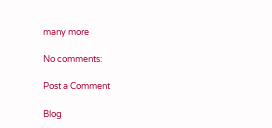many more

No comments:

Post a Comment

Blog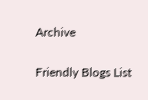Archive

Friendly Blogs List